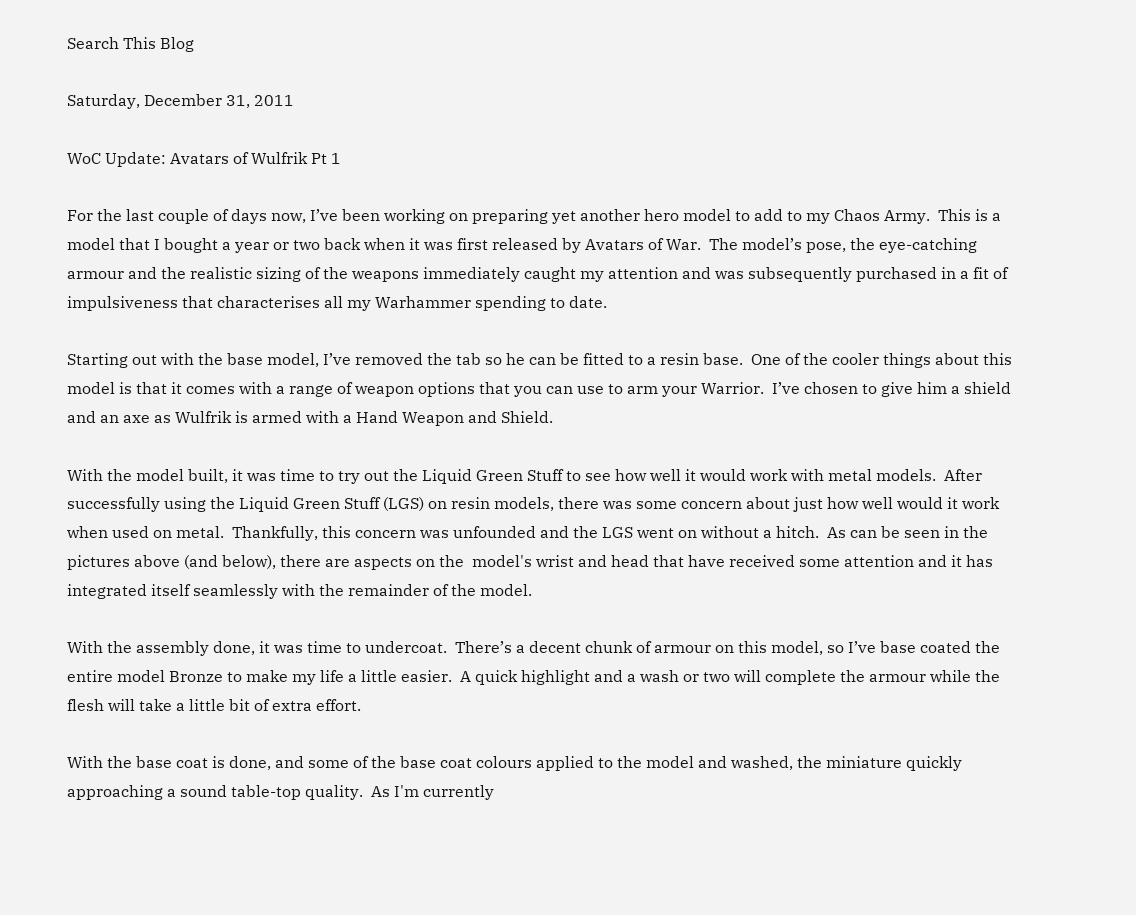Search This Blog

Saturday, December 31, 2011

WoC Update: Avatars of Wulfrik Pt 1

For the last couple of days now, I’ve been working on preparing yet another hero model to add to my Chaos Army.  This is a model that I bought a year or two back when it was first released by Avatars of War.  The model’s pose, the eye-catching armour and the realistic sizing of the weapons immediately caught my attention and was subsequently purchased in a fit of impulsiveness that characterises all my Warhammer spending to date.

Starting out with the base model, I’ve removed the tab so he can be fitted to a resin base.  One of the cooler things about this model is that it comes with a range of weapon options that you can use to arm your Warrior.  I’ve chosen to give him a shield and an axe as Wulfrik is armed with a Hand Weapon and Shield.

With the model built, it was time to try out the Liquid Green Stuff to see how well it would work with metal models.  After successfully using the Liquid Green Stuff (LGS) on resin models, there was some concern about just how well would it work when used on metal.  Thankfully, this concern was unfounded and the LGS went on without a hitch.  As can be seen in the pictures above (and below), there are aspects on the  model's wrist and head that have received some attention and it has integrated itself seamlessly with the remainder of the model.

With the assembly done, it was time to undercoat.  There’s a decent chunk of armour on this model, so I’ve base coated the entire model Bronze to make my life a little easier.  A quick highlight and a wash or two will complete the armour while the flesh will take a little bit of extra effort.

With the base coat is done, and some of the base coat colours applied to the model and washed, the miniature quickly approaching a sound table-top quality.  As I'm currently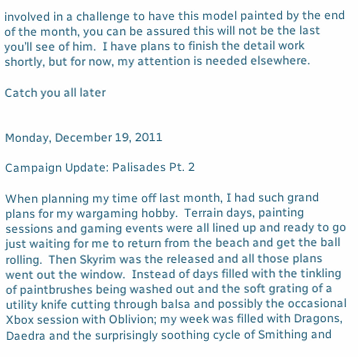involved in a challenge to have this model painted by the end of the month, you can be assured this will not be the last you’ll see of him.  I have plans to finish the detail work shortly, but for now, my attention is needed elsewhere.

Catch you all later


Monday, December 19, 2011

Campaign Update: Palisades Pt. 2

When planning my time off last month, I had such grand plans for my wargaming hobby.  Terrain days, painting sessions and gaming events were all lined up and ready to go just waiting for me to return from the beach and get the ball rolling.  Then Skyrim was the released and all those plans went out the window.  Instead of days filled with the tinkling of paintbrushes being washed out and the soft grating of a utility knife cutting through balsa and possibly the occasional Xbox session with Oblivion; my week was filled with Dragons, Daedra and the surprisingly soothing cycle of Smithing and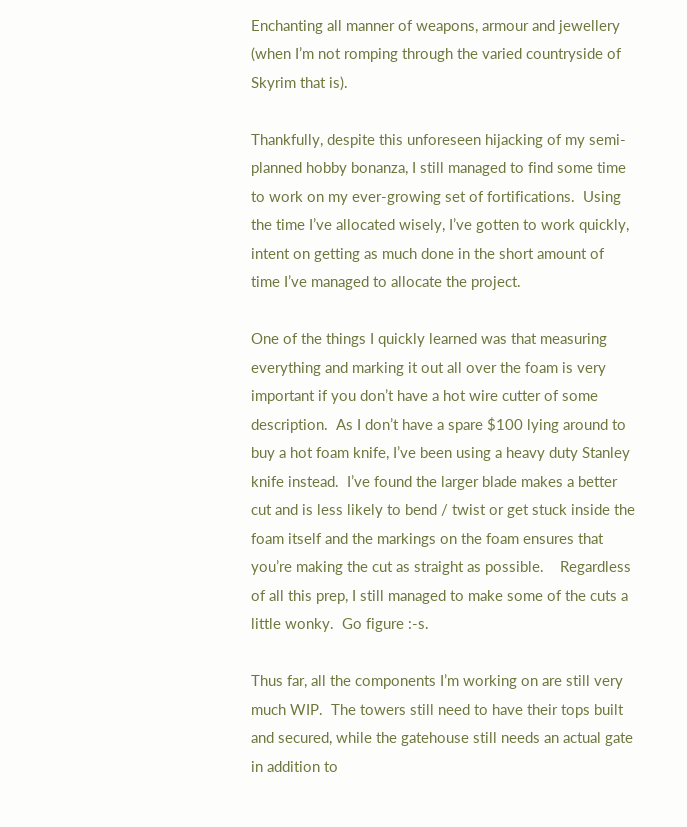Enchanting all manner of weapons, armour and jewellery (when I’m not romping through the varied countryside of Skyrim that is).

Thankfully, despite this unforeseen hijacking of my semi-planned hobby bonanza, I still managed to find some time to work on my ever-growing set of fortifications.  Using the time I’ve allocated wisely, I’ve gotten to work quickly, intent on getting as much done in the short amount of time I’ve managed to allocate the project.

One of the things I quickly learned was that measuring everything and marking it out all over the foam is very important if you don’t have a hot wire cutter of some description.  As I don’t have a spare $100 lying around to buy a hot foam knife, I’ve been using a heavy duty Stanley knife instead.  I’ve found the larger blade makes a better cut and is less likely to bend / twist or get stuck inside the foam itself and the markings on the foam ensures that you’re making the cut as straight as possible.    Regardless of all this prep, I still managed to make some of the cuts a little wonky.  Go figure :-s.

Thus far, all the components I’m working on are still very much WIP.  The towers still need to have their tops built and secured, while the gatehouse still needs an actual gate in addition to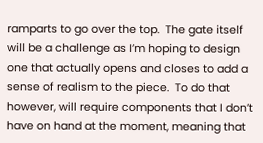ramparts to go over the top.  The gate itself will be a challenge as I’m hoping to design one that actually opens and closes to add a sense of realism to the piece.  To do that however, will require components that I don’t have on hand at the moment, meaning that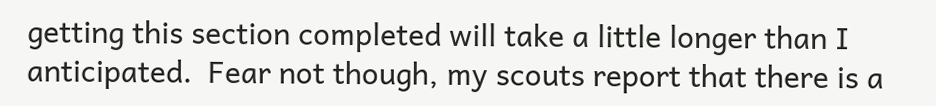getting this section completed will take a little longer than I anticipated.  Fear not though, my scouts report that there is a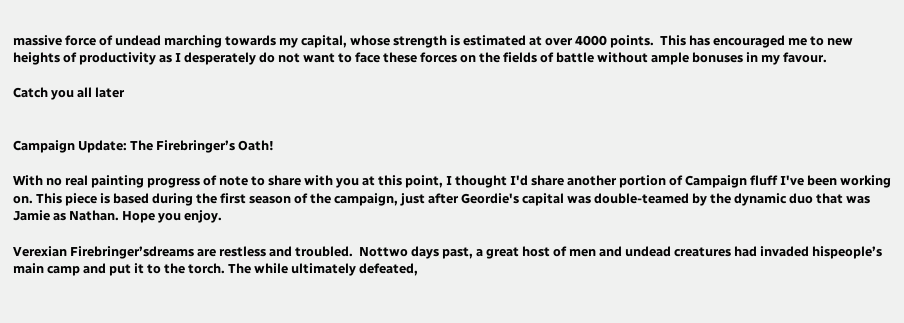massive force of undead marching towards my capital, whose strength is estimated at over 4000 points.  This has encouraged me to new heights of productivity as I desperately do not want to face these forces on the fields of battle without ample bonuses in my favour.

Catch you all later


Campaign Update: The Firebringer’s Oath!

With no real painting progress of note to share with you at this point, I thought I'd share another portion of Campaign fluff I've been working on. This piece is based during the first season of the campaign, just after Geordie's capital was double-teamed by the dynamic duo that was Jamie as Nathan. Hope you enjoy.

Verexian Firebringer’sdreams are restless and troubled.  Nottwo days past, a great host of men and undead creatures had invaded hispeople’s main camp and put it to the torch. The while ultimately defeated,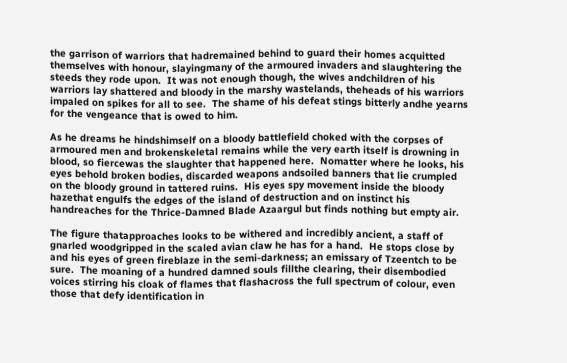the garrison of warriors that hadremained behind to guard their homes acquitted themselves with honour, slayingmany of the armoured invaders and slaughtering the steeds they rode upon.  It was not enough though, the wives andchildren of his warriors lay shattered and bloody in the marshy wastelands, theheads of his warriors impaled on spikes for all to see.  The shame of his defeat stings bitterly andhe yearns for the vengeance that is owed to him.

As he dreams he hindshimself on a bloody battlefield choked with the corpses of armoured men and brokenskeletal remains while the very earth itself is drowning in blood, so fiercewas the slaughter that happened here.  Nomatter where he looks, his eyes behold broken bodies, discarded weapons andsoiled banners that lie crumpled on the bloody ground in tattered ruins.  His eyes spy movement inside the bloody hazethat engulfs the edges of the island of destruction and on instinct his handreaches for the Thrice-Damned Blade Azaargul but finds nothing but empty air.

The figure thatapproaches looks to be withered and incredibly ancient, a staff of gnarled woodgripped in the scaled avian claw he has for a hand.  He stops close by and his eyes of green fireblaze in the semi-darkness; an emissary of Tzeentch to be sure.  The moaning of a hundred damned souls fillthe clearing, their disembodied voices stirring his cloak of flames that flashacross the full spectrum of colour, even those that defy identification in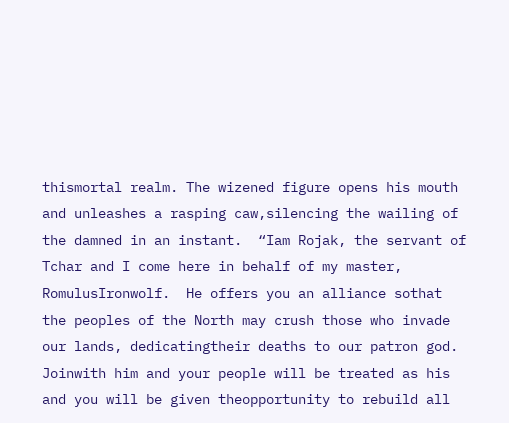thismortal realm. The wizened figure opens his mouth and unleashes a rasping caw,silencing the wailing of the damned in an instant.  “Iam Rojak, the servant of Tchar and I come here in behalf of my master, RomulusIronwolf.  He offers you an alliance sothat the peoples of the North may crush those who invade our lands, dedicatingtheir deaths to our patron god.  Joinwith him and your people will be treated as his and you will be given theopportunity to rebuild all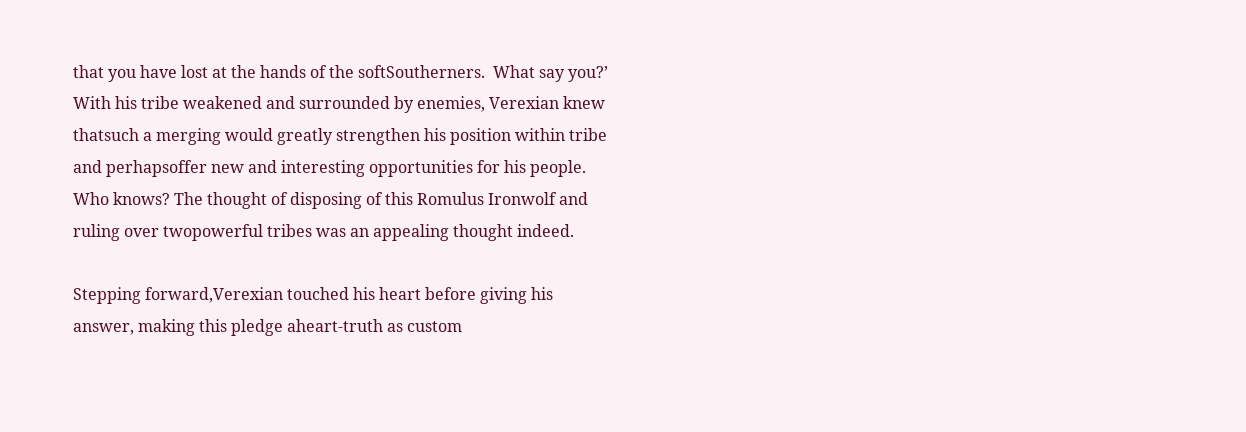that you have lost at the hands of the softSoutherners.  What say you?’ With his tribe weakened and surrounded by enemies, Verexian knew thatsuch a merging would greatly strengthen his position within tribe and perhapsoffer new and interesting opportunities for his people.  Who knows? The thought of disposing of this Romulus Ironwolf and ruling over twopowerful tribes was an appealing thought indeed.

Stepping forward,Verexian touched his heart before giving his answer, making this pledge aheart-truth as custom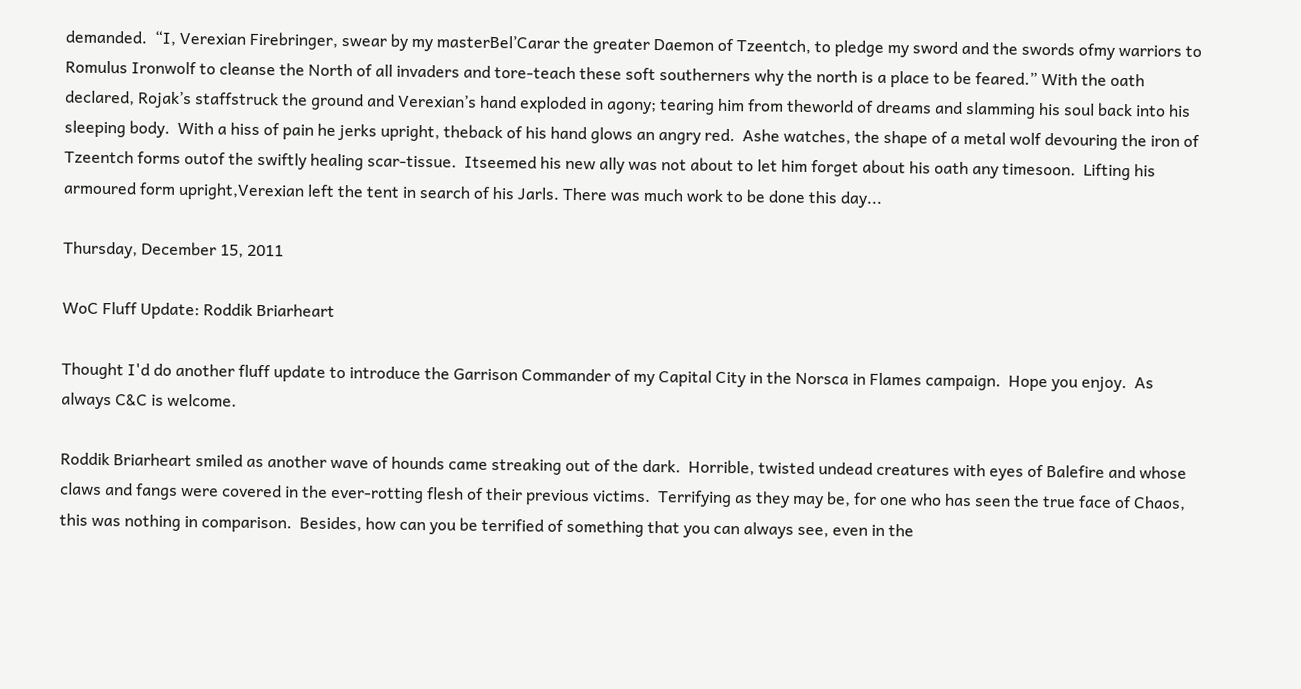demanded.  “I, Verexian Firebringer, swear by my masterBel’Carar the greater Daemon of Tzeentch, to pledge my sword and the swords ofmy warriors to Romulus Ironwolf to cleanse the North of all invaders and tore-teach these soft southerners why the north is a place to be feared.” With the oath declared, Rojak’s staffstruck the ground and Verexian’s hand exploded in agony; tearing him from theworld of dreams and slamming his soul back into his sleeping body.  With a hiss of pain he jerks upright, theback of his hand glows an angry red.  Ashe watches, the shape of a metal wolf devouring the iron of Tzeentch forms outof the swiftly healing scar-tissue.  Itseemed his new ally was not about to let him forget about his oath any timesoon.  Lifting his armoured form upright,Verexian left the tent in search of his Jarls. There was much work to be done this day...

Thursday, December 15, 2011

WoC Fluff Update: Roddik Briarheart

Thought I'd do another fluff update to introduce the Garrison Commander of my Capital City in the Norsca in Flames campaign.  Hope you enjoy.  As always C&C is welcome.

Roddik Briarheart smiled as another wave of hounds came streaking out of the dark.  Horrible, twisted undead creatures with eyes of Balefire and whose claws and fangs were covered in the ever-rotting flesh of their previous victims.  Terrifying as they may be, for one who has seen the true face of Chaos, this was nothing in comparison.  Besides, how can you be terrified of something that you can always see, even in the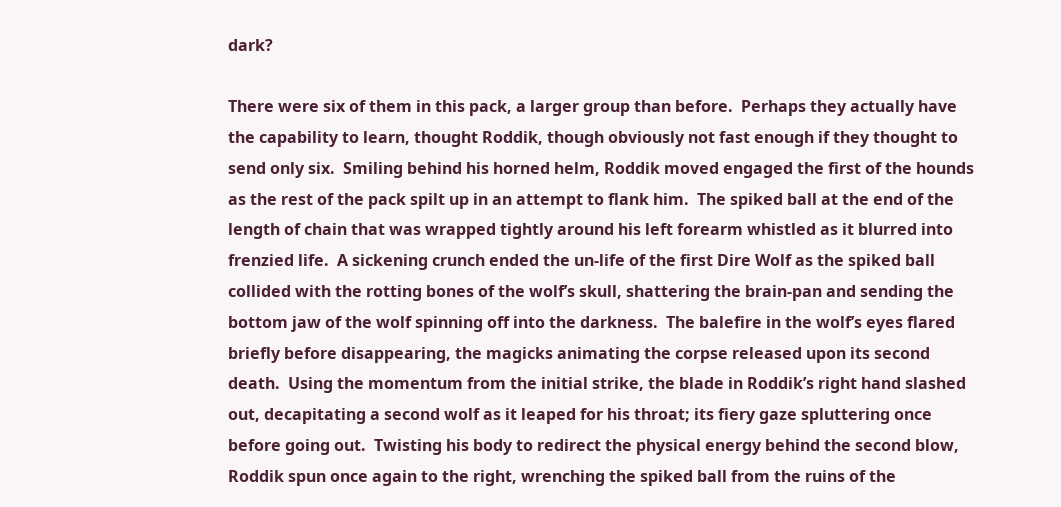dark?

There were six of them in this pack, a larger group than before.  Perhaps they actually have the capability to learn, thought Roddik, though obviously not fast enough if they thought to send only six.  Smiling behind his horned helm, Roddik moved engaged the first of the hounds as the rest of the pack spilt up in an attempt to flank him.  The spiked ball at the end of the length of chain that was wrapped tightly around his left forearm whistled as it blurred into frenzied life.  A sickening crunch ended the un-life of the first Dire Wolf as the spiked ball collided with the rotting bones of the wolf’s skull, shattering the brain-pan and sending the bottom jaw of the wolf spinning off into the darkness.  The balefire in the wolf’s eyes flared briefly before disappearing, the magicks animating the corpse released upon its second death.  Using the momentum from the initial strike, the blade in Roddik’s right hand slashed out, decapitating a second wolf as it leaped for his throat; its fiery gaze spluttering once before going out.  Twisting his body to redirect the physical energy behind the second blow, Roddik spun once again to the right, wrenching the spiked ball from the ruins of the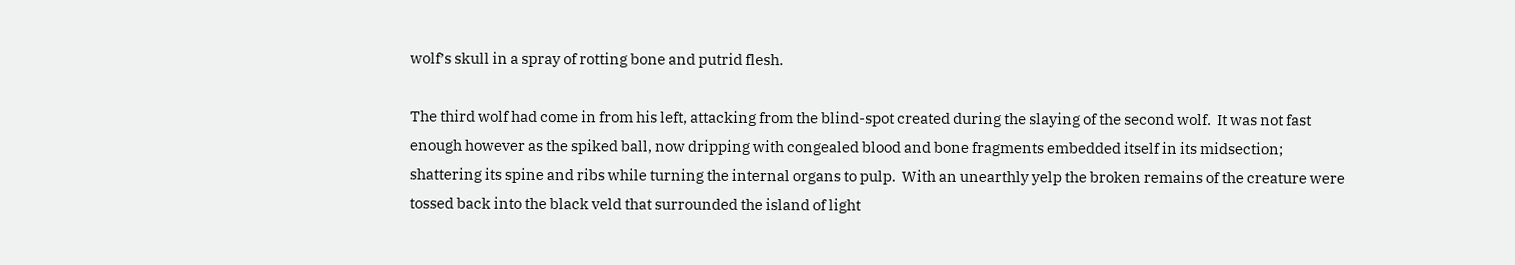wolf’s skull in a spray of rotting bone and putrid flesh.

The third wolf had come in from his left, attacking from the blind-spot created during the slaying of the second wolf.  It was not fast enough however as the spiked ball, now dripping with congealed blood and bone fragments embedded itself in its midsection; shattering its spine and ribs while turning the internal organs to pulp.  With an unearthly yelp the broken remains of the creature were tossed back into the black veld that surrounded the island of light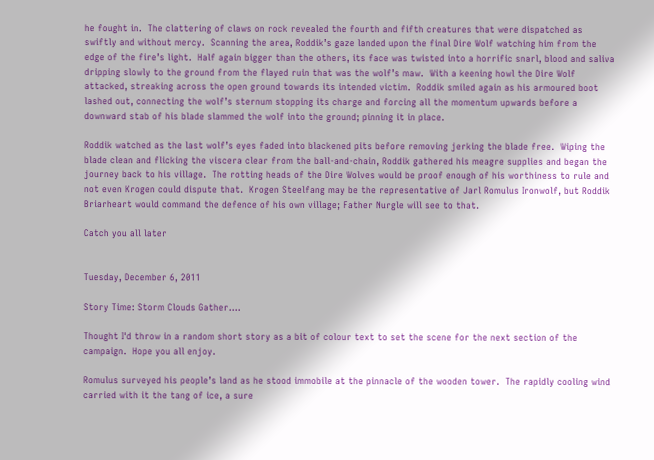he fought in.  The clattering of claws on rock revealed the fourth and fifth creatures that were dispatched as swiftly and without mercy.  Scanning the area, Roddik’s gaze landed upon the final Dire Wolf watching him from the edge of the fire’s light.  Half again bigger than the others, its face was twisted into a horrific snarl, blood and saliva dripping slowly to the ground from the flayed ruin that was the wolf’s maw.  With a keening howl the Dire Wolf attacked, streaking across the open ground towards its intended victim.  Roddik smiled again as his armoured boot lashed out, connecting the wolf’s sternum stopping its charge and forcing all the momentum upwards before a downward stab of his blade slammed the wolf into the ground; pinning it in place.

Roddik watched as the last wolf’s eyes faded into blackened pits before removing jerking the blade free.  Wiping the blade clean and flicking the viscera clear from the ball-and-chain, Roddik gathered his meagre supplies and began the journey back to his village.  The rotting heads of the Dire Wolves would be proof enough of his worthiness to rule and not even Krogen could dispute that.  Krogen Steelfang may be the representative of Jarl Romulus Ironwolf, but Roddik Briarheart would command the defence of his own village; Father Nurgle will see to that.

Catch you all later


Tuesday, December 6, 2011

Story Time: Storm Clouds Gather....

Thought I'd throw in a random short story as a bit of colour text to set the scene for the next section of the campaign.  Hope you all enjoy.

Romulus surveyed his people’s land as he stood immobile at the pinnacle of the wooden tower.  The rapidly cooling wind carried with it the tang of ice, a sure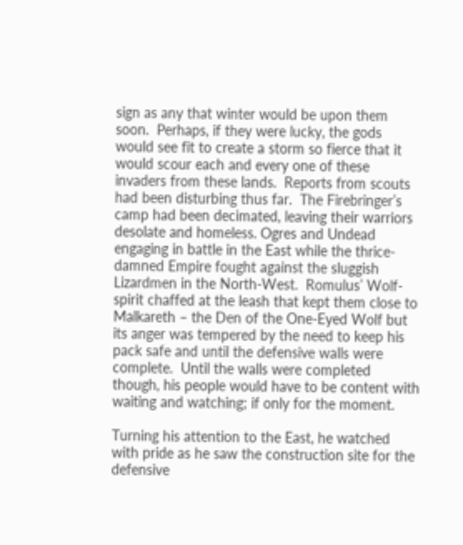sign as any that winter would be upon them soon.  Perhaps, if they were lucky, the gods would see fit to create a storm so fierce that it would scour each and every one of these invaders from these lands.  Reports from scouts had been disturbing thus far.  The Firebringer’s camp had been decimated, leaving their warriors desolate and homeless. Ogres and Undead engaging in battle in the East while the thrice-damned Empire fought against the sluggish Lizardmen in the North-West.  Romulus’ Wolf-spirit chaffed at the leash that kept them close to Malkareth – the Den of the One-Eyed Wolf but its anger was tempered by the need to keep his pack safe and until the defensive walls were complete.  Until the walls were completed though, his people would have to be content with waiting and watching; if only for the moment.

Turning his attention to the East, he watched with pride as he saw the construction site for the defensive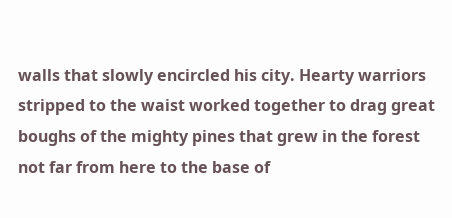walls that slowly encircled his city. Hearty warriors stripped to the waist worked together to drag great boughs of the mighty pines that grew in the forest not far from here to the base of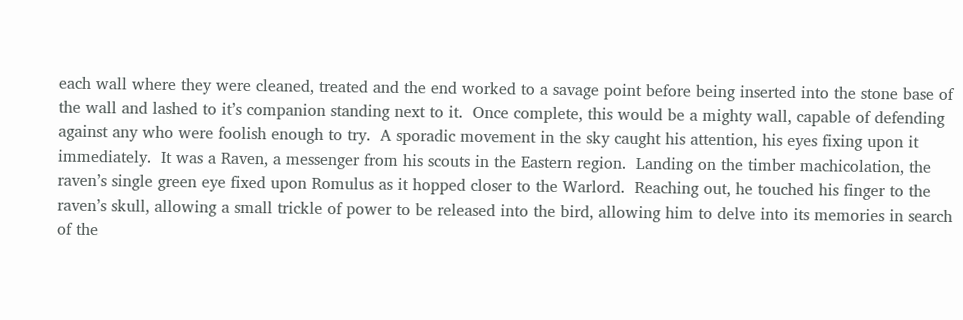each wall where they were cleaned, treated and the end worked to a savage point before being inserted into the stone base of the wall and lashed to it’s companion standing next to it.  Once complete, this would be a mighty wall, capable of defending against any who were foolish enough to try.  A sporadic movement in the sky caught his attention, his eyes fixing upon it immediately.  It was a Raven, a messenger from his scouts in the Eastern region.  Landing on the timber machicolation, the raven’s single green eye fixed upon Romulus as it hopped closer to the Warlord.  Reaching out, he touched his finger to the raven’s skull, allowing a small trickle of power to be released into the bird, allowing him to delve into its memories in search of the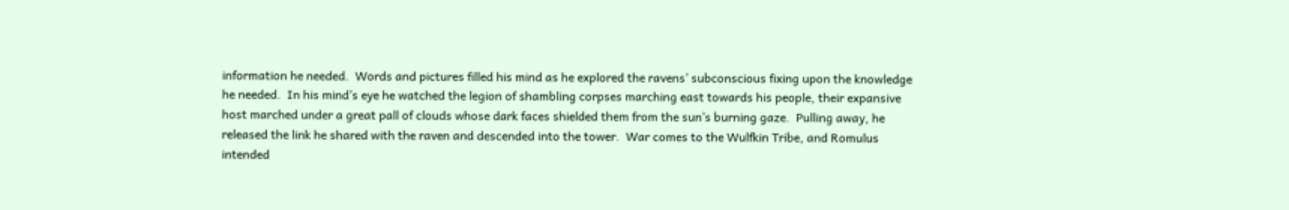information he needed.  Words and pictures filled his mind as he explored the ravens’ subconscious fixing upon the knowledge he needed.  In his mind’s eye he watched the legion of shambling corpses marching east towards his people, their expansive host marched under a great pall of clouds whose dark faces shielded them from the sun’s burning gaze.  Pulling away, he released the link he shared with the raven and descended into the tower.  War comes to the Wulfkin Tribe, and Romulus intended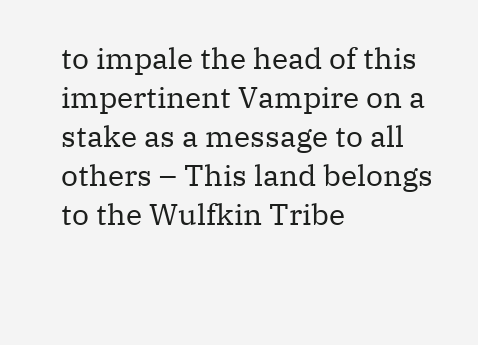to impale the head of this impertinent Vampire on a stake as a message to all others – This land belongs to the Wulfkin Tribe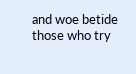and woe betide those who try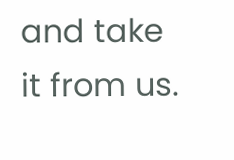and take it from us.